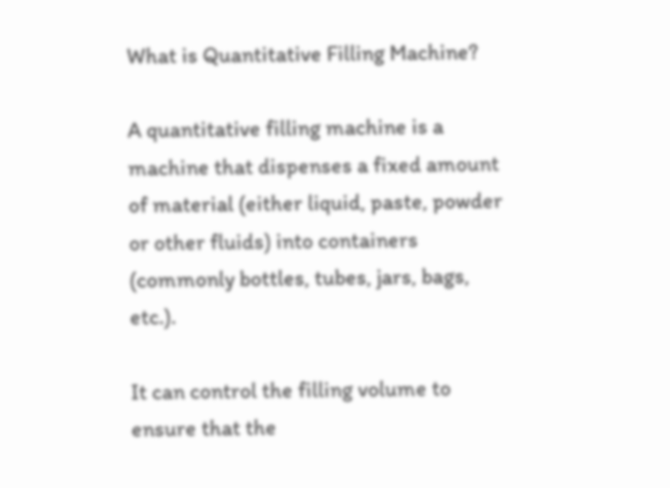What is Quantitative Filling Machine?

A quantitative filling machine is a machine that dispenses a fixed amount of material (either liquid, paste, powder or other fluids) into containers (commonly bottles, tubes, jars, bags, etc.).

It can control the filling volume to ensure that the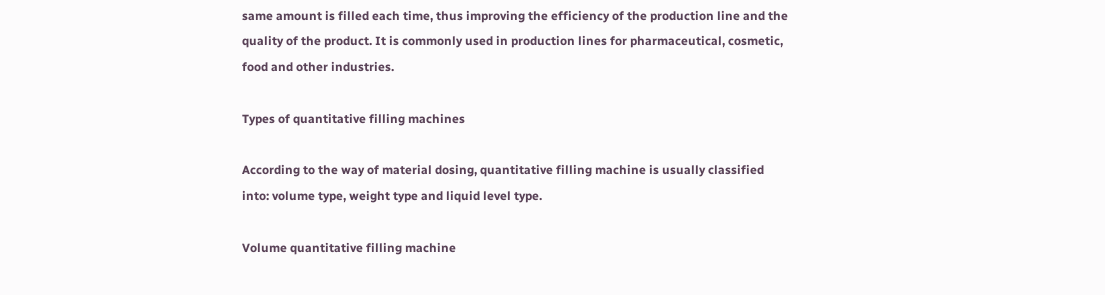same amount is filled each time, thus improving the efficiency of the production line and the quality of the product. It is commonly used in production lines for pharmaceutical, cosmetic, food and other industries.

Types of quantitative filling machines

According to the way of material dosing, quantitative filling machine is usually classified into: volume type, weight type and liquid level type.

Volume quantitative filling machine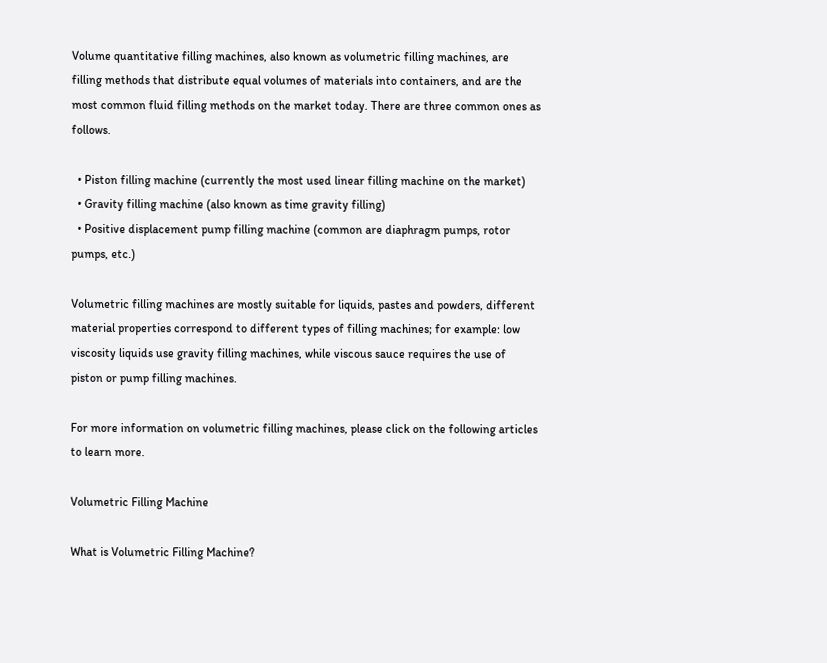Volume quantitative filling machines, also known as volumetric filling machines, are filling methods that distribute equal volumes of materials into containers, and are the most common fluid filling methods on the market today. There are three common ones as follows.

  • Piston filling machine (currently the most used linear filling machine on the market)
  • Gravity filling machine (also known as time gravity filling)
  • Positive displacement pump filling machine (common are diaphragm pumps, rotor pumps, etc.)

Volumetric filling machines are mostly suitable for liquids, pastes and powders, different material properties correspond to different types of filling machines; for example: low viscosity liquids use gravity filling machines, while viscous sauce requires the use of piston or pump filling machines.

For more information on volumetric filling machines, please click on the following articles to learn more.

Volumetric Filling Machine

What is Volumetric Filling Machine?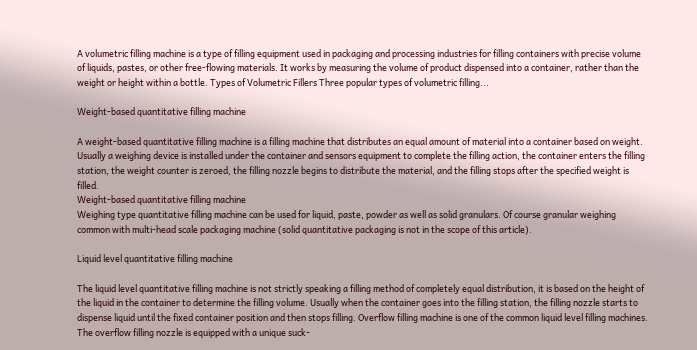A volumetric filling machine is a type of filling equipment used in packaging and processing industries for filling containers with precise volume of liquids, pastes, or other free-flowing materials. It works by measuring the volume of product dispensed into a container, rather than the weight or height within a bottle. Types of Volumetric Fillers Three popular types of volumetric filling...

Weight-based quantitative filling machine

A weight-based quantitative filling machine is a filling machine that distributes an equal amount of material into a container based on weight. Usually a weighing device is installed under the container and sensors equipment to complete the filling action, the container enters the filling station, the weight counter is zeroed, the filling nozzle begins to distribute the material, and the filling stops after the specified weight is filled.
Weight-based quantitative filling machine
Weighing type quantitative filling machine can be used for liquid, paste, powder as well as solid granulars. Of course granular weighing common with multi-head scale packaging machine (solid quantitative packaging is not in the scope of this article).

Liquid level quantitative filling machine

The liquid level quantitative filling machine is not strictly speaking a filling method of completely equal distribution, it is based on the height of the liquid in the container to determine the filling volume. Usually when the container goes into the filling station, the filling nozzle starts to dispense liquid until the fixed container position and then stops filling. Overflow filling machine is one of the common liquid level filling machines. The overflow filling nozzle is equipped with a unique suck-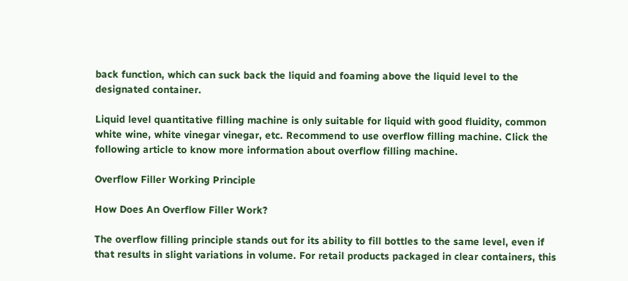back function, which can suck back the liquid and foaming above the liquid level to the designated container.

Liquid level quantitative filling machine is only suitable for liquid with good fluidity, common white wine, white vinegar vinegar, etc. Recommend to use overflow filling machine. Click the following article to know more information about overflow filling machine.

Overflow Filler Working Principle

How Does An Overflow Filler Work?

The overflow filling principle stands out for its ability to fill bottles to the same level, even if that results in slight variations in volume. For retail products packaged in clear containers, this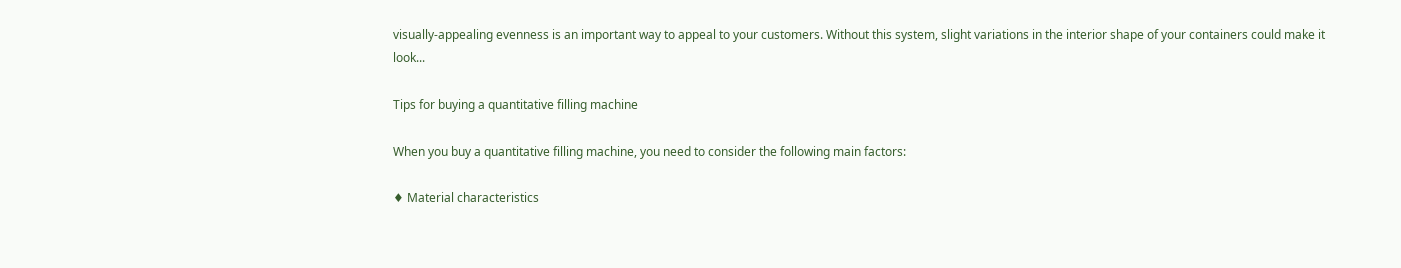visually-appealing evenness is an important way to appeal to your customers. Without this system, slight variations in the interior shape of your containers could make it look...

Tips for buying a quantitative filling machine

When you buy a quantitative filling machine, you need to consider the following main factors:

♦ Material characteristics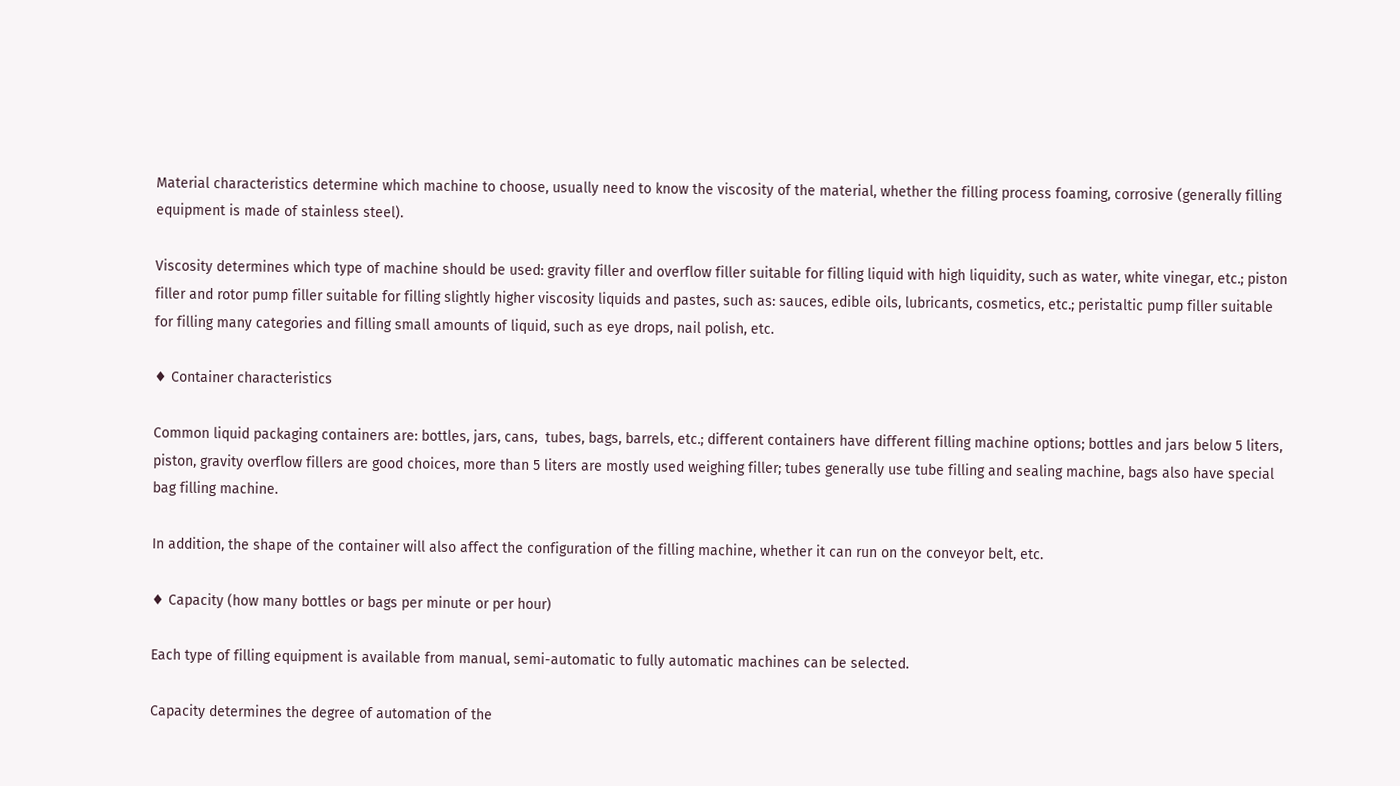Material characteristics determine which machine to choose, usually need to know the viscosity of the material, whether the filling process foaming, corrosive (generally filling equipment is made of stainless steel).

Viscosity determines which type of machine should be used: gravity filler and overflow filler suitable for filling liquid with high liquidity, such as water, white vinegar, etc.; piston filler and rotor pump filler suitable for filling slightly higher viscosity liquids and pastes, such as: sauces, edible oils, lubricants, cosmetics, etc.; peristaltic pump filler suitable for filling many categories and filling small amounts of liquid, such as eye drops, nail polish, etc.

♦ Container characteristics

Common liquid packaging containers are: bottles, jars, cans,  tubes, bags, barrels, etc.; different containers have different filling machine options; bottles and jars below 5 liters, piston, gravity overflow fillers are good choices, more than 5 liters are mostly used weighing filler; tubes generally use tube filling and sealing machine, bags also have special bag filling machine.

In addition, the shape of the container will also affect the configuration of the filling machine, whether it can run on the conveyor belt, etc.

♦ Capacity (how many bottles or bags per minute or per hour)

Each type of filling equipment is available from manual, semi-automatic to fully automatic machines can be selected.

Capacity determines the degree of automation of the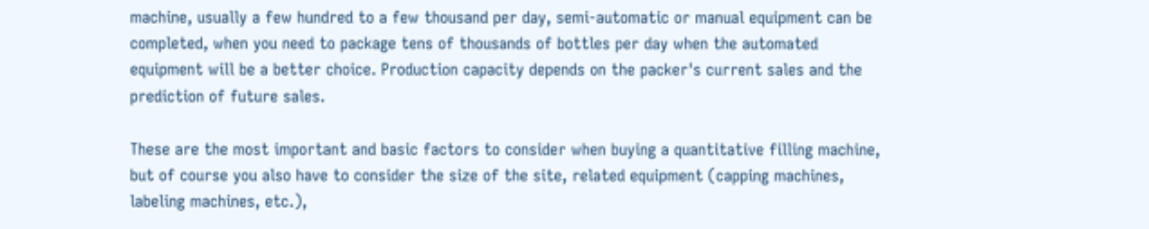machine, usually a few hundred to a few thousand per day, semi-automatic or manual equipment can be completed, when you need to package tens of thousands of bottles per day when the automated equipment will be a better choice. Production capacity depends on the packer's current sales and the prediction of future sales.

These are the most important and basic factors to consider when buying a quantitative filling machine, but of course you also have to consider the size of the site, related equipment (capping machines, labeling machines, etc.),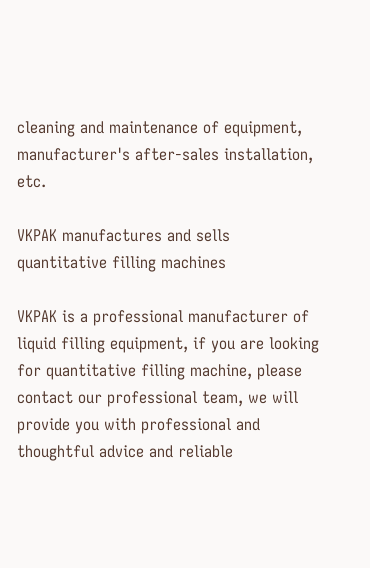cleaning and maintenance of equipment, manufacturer's after-sales installation, etc.

VKPAK manufactures and sells quantitative filling machines

VKPAK is a professional manufacturer of liquid filling equipment, if you are looking for quantitative filling machine, please contact our professional team, we will provide you with professional and thoughtful advice and reliable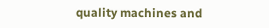quality machines and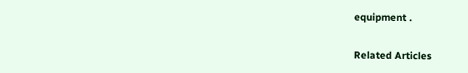equipment .

Related Articles